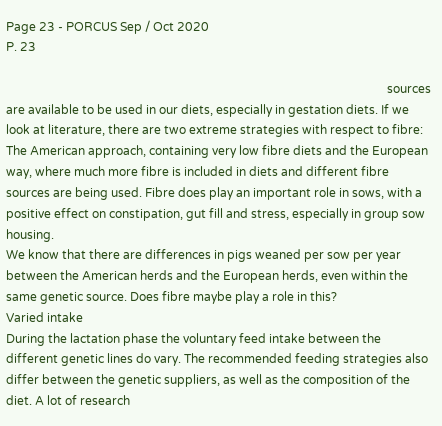Page 23 - PORCUS Sep / Oct 2020
P. 23

                                                                                                                               sources are available to be used in our diets, especially in gestation diets. If we look at literature, there are two extreme strategies with respect to fibre: The American approach, containing very low fibre diets and the European way, where much more fibre is included in diets and different fibre sources are being used. Fibre does play an important role in sows, with a positive effect on constipation, gut fill and stress, especially in group sow housing.
We know that there are differences in pigs weaned per sow per year between the American herds and the European herds, even within the same genetic source. Does fibre maybe play a role in this?
Varied intake
During the lactation phase the voluntary feed intake between the different genetic lines do vary. The recommended feeding strategies also differ between the genetic suppliers, as well as the composition of the diet. A lot of research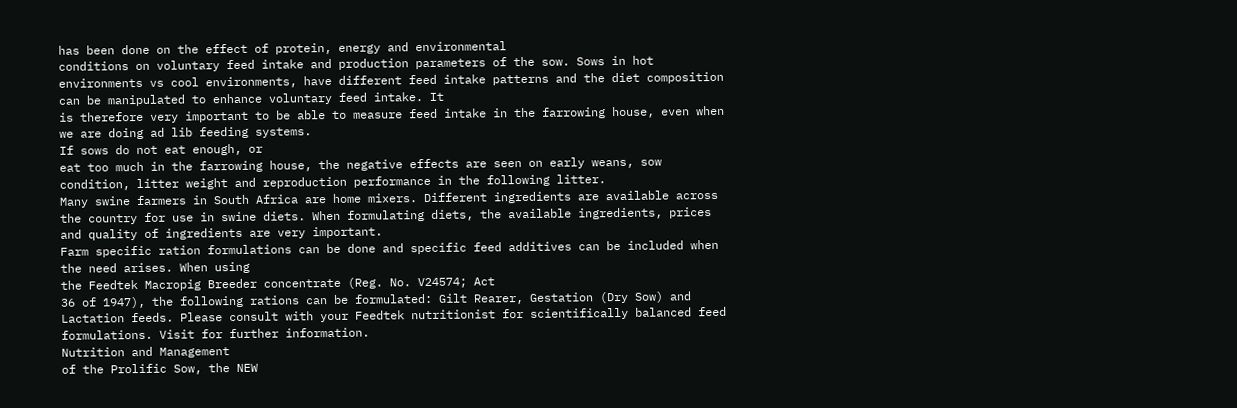has been done on the effect of protein, energy and environmental
conditions on voluntary feed intake and production parameters of the sow. Sows in hot environments vs cool environments, have different feed intake patterns and the diet composition can be manipulated to enhance voluntary feed intake. It
is therefore very important to be able to measure feed intake in the farrowing house, even when we are doing ad lib feeding systems.
If sows do not eat enough, or
eat too much in the farrowing house, the negative effects are seen on early weans, sow condition, litter weight and reproduction performance in the following litter.
Many swine farmers in South Africa are home mixers. Different ingredients are available across the country for use in swine diets. When formulating diets, the available ingredients, prices and quality of ingredients are very important.
Farm specific ration formulations can be done and specific feed additives can be included when the need arises. When using
the Feedtek Macropig Breeder concentrate (Reg. No. V24574; Act
36 of 1947), the following rations can be formulated: Gilt Rearer, Gestation (Dry Sow) and Lactation feeds. Please consult with your Feedtek nutritionist for scientifically balanced feed formulations. Visit for further information.
Nutrition and Management
of the Prolific Sow, the NEW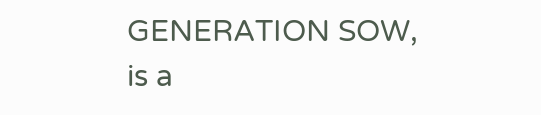GENERATION SOW, is a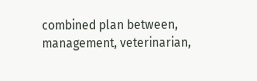combined plan between, management, veterinarian,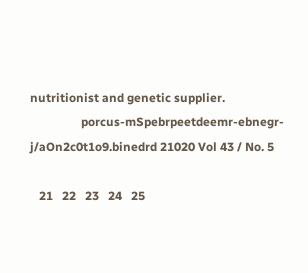nutritionist and genetic supplier.
                 porcus-mSpebrpeetdeemr-ebnegr-j/aOn2c0t1o9.binedrd 21020 Vol 43 / No. 5

   21   22   23   24   25